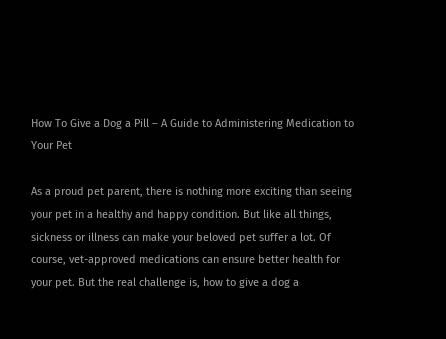How To Give a Dog a Pill – A Guide to Administering Medication to Your Pet

As a proud pet parent, there is nothing more exciting than seeing your pet in a healthy and happy condition. But like all things, sickness or illness can make your beloved pet suffer a lot. Of course, vet-approved medications can ensure better health for your pet. But the real challenge is, how to give a dog a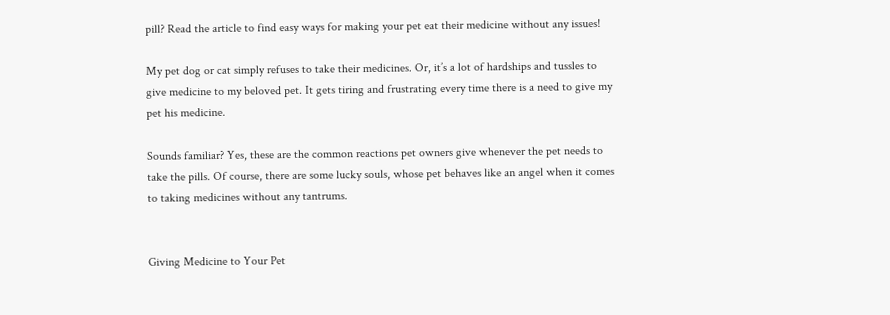pill? Read the article to find easy ways for making your pet eat their medicine without any issues!

My pet dog or cat simply refuses to take their medicines. Or, it’s a lot of hardships and tussles to give medicine to my beloved pet. It gets tiring and frustrating every time there is a need to give my pet his medicine.

Sounds familiar? Yes, these are the common reactions pet owners give whenever the pet needs to take the pills. Of course, there are some lucky souls, whose pet behaves like an angel when it comes to taking medicines without any tantrums.


Giving Medicine to Your Pet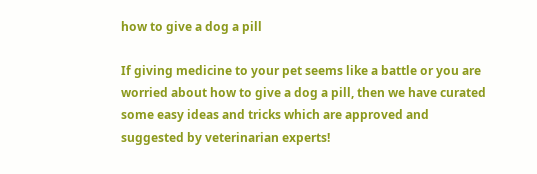how to give a dog a pill

If giving medicine to your pet seems like a battle or you are worried about how to give a dog a pill, then we have curated some easy ideas and tricks which are approved and suggested by veterinarian experts!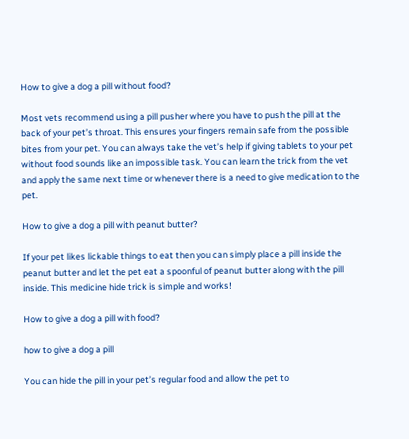How to give a dog a pill without food?

Most vets recommend using a pill pusher where you have to push the pill at the back of your pet’s throat. This ensures your fingers remain safe from the possible bites from your pet. You can always take the vet’s help if giving tablets to your pet without food sounds like an impossible task. You can learn the trick from the vet and apply the same next time or whenever there is a need to give medication to the pet.

How to give a dog a pill with peanut butter?

If your pet likes lickable things to eat then you can simply place a pill inside the peanut butter and let the pet eat a spoonful of peanut butter along with the pill inside. This medicine hide trick is simple and works!

How to give a dog a pill with food?

how to give a dog a pill

You can hide the pill in your pet’s regular food and allow the pet to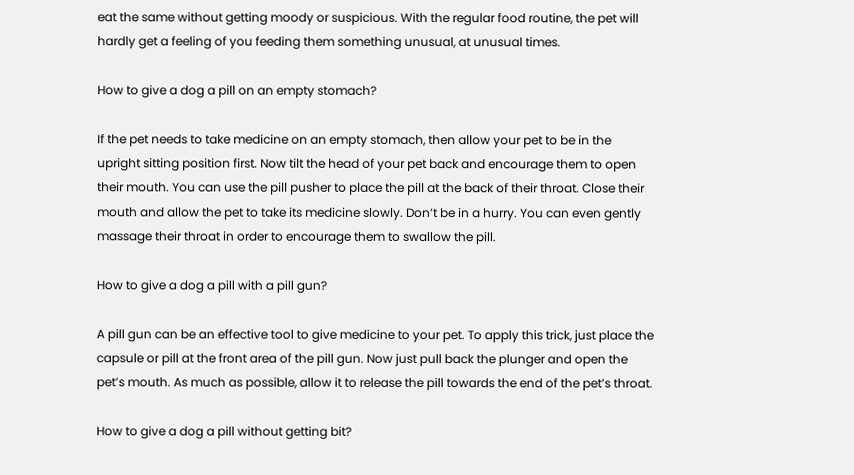eat the same without getting moody or suspicious. With the regular food routine, the pet will hardly get a feeling of you feeding them something unusual, at unusual times.

How to give a dog a pill on an empty stomach?

If the pet needs to take medicine on an empty stomach, then allow your pet to be in the upright sitting position first. Now tilt the head of your pet back and encourage them to open their mouth. You can use the pill pusher to place the pill at the back of their throat. Close their mouth and allow the pet to take its medicine slowly. Don’t be in a hurry. You can even gently massage their throat in order to encourage them to swallow the pill.

How to give a dog a pill with a pill gun?

A pill gun can be an effective tool to give medicine to your pet. To apply this trick, just place the capsule or pill at the front area of the pill gun. Now just pull back the plunger and open the pet’s mouth. As much as possible, allow it to release the pill towards the end of the pet’s throat.

How to give a dog a pill without getting bit?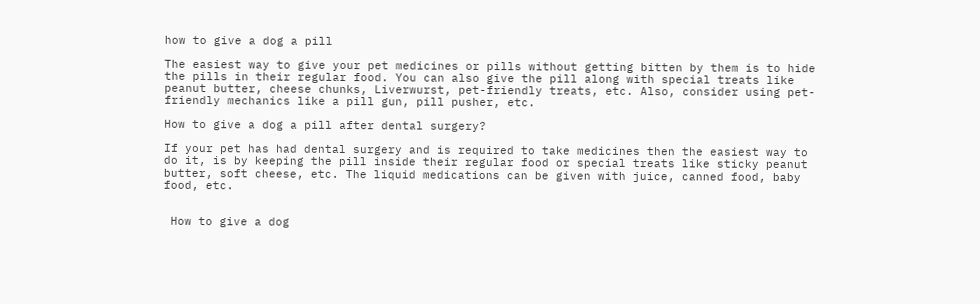how to give a dog a pill

The easiest way to give your pet medicines or pills without getting bitten by them is to hide the pills in their regular food. You can also give the pill along with special treats like peanut butter, cheese chunks, Liverwurst, pet-friendly treats, etc. Also, consider using pet-friendly mechanics like a pill gun, pill pusher, etc.

How to give a dog a pill after dental surgery?

If your pet has had dental surgery and is required to take medicines then the easiest way to do it, is by keeping the pill inside their regular food or special treats like sticky peanut butter, soft cheese, etc. The liquid medications can be given with juice, canned food, baby food, etc.


 How to give a dog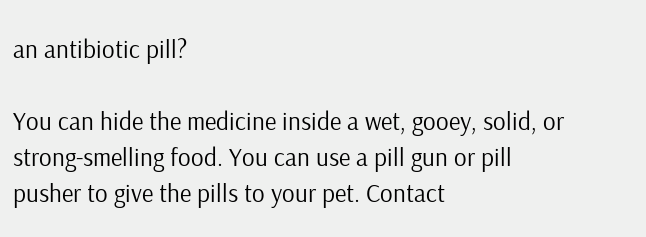an antibiotic pill?

You can hide the medicine inside a wet, gooey, solid, or strong-smelling food. You can use a pill gun or pill pusher to give the pills to your pet. Contact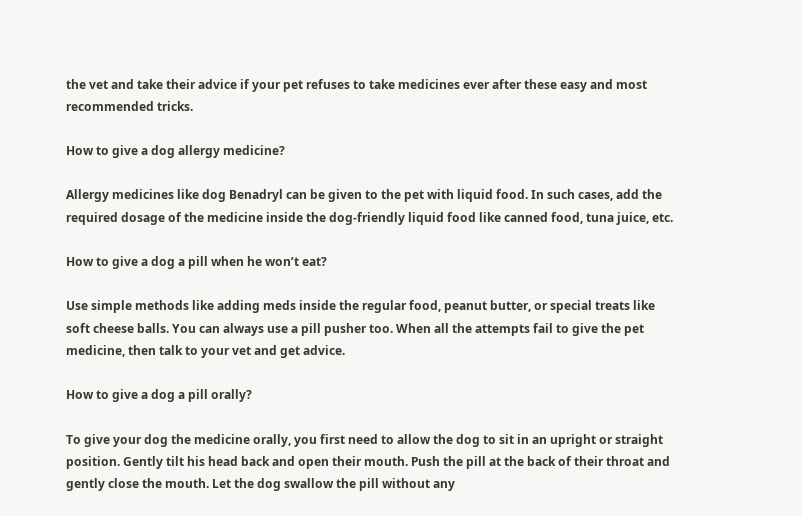the vet and take their advice if your pet refuses to take medicines ever after these easy and most recommended tricks.

How to give a dog allergy medicine?

Allergy medicines like dog Benadryl can be given to the pet with liquid food. In such cases, add the required dosage of the medicine inside the dog-friendly liquid food like canned food, tuna juice, etc.

How to give a dog a pill when he won’t eat?

Use simple methods like adding meds inside the regular food, peanut butter, or special treats like soft cheese balls. You can always use a pill pusher too. When all the attempts fail to give the pet medicine, then talk to your vet and get advice.

How to give a dog a pill orally?

To give your dog the medicine orally, you first need to allow the dog to sit in an upright or straight position. Gently tilt his head back and open their mouth. Push the pill at the back of their throat and gently close the mouth. Let the dog swallow the pill without any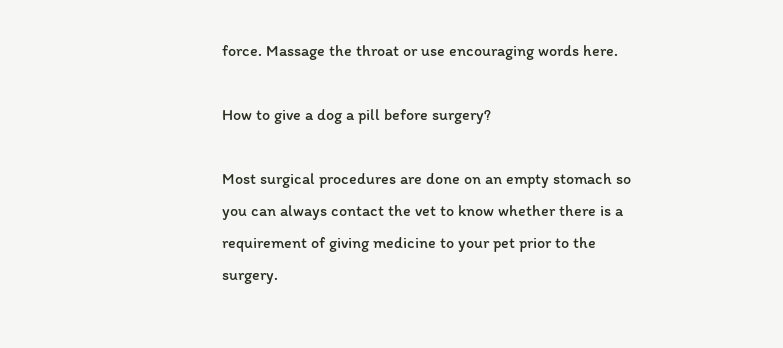force. Massage the throat or use encouraging words here.

How to give a dog a pill before surgery?

Most surgical procedures are done on an empty stomach so you can always contact the vet to know whether there is a requirement of giving medicine to your pet prior to the surgery.